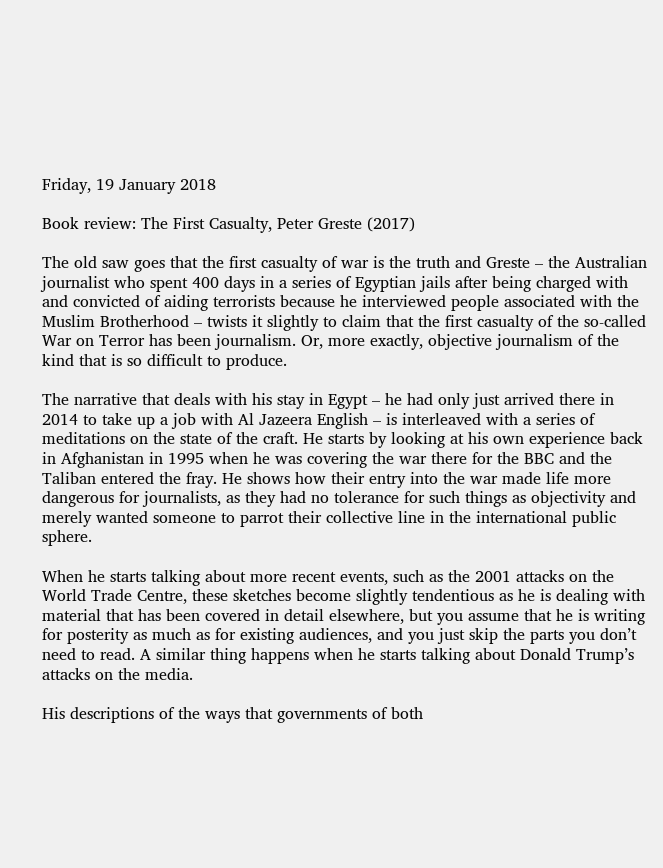Friday, 19 January 2018

Book review: The First Casualty, Peter Greste (2017)

The old saw goes that the first casualty of war is the truth and Greste – the Australian journalist who spent 400 days in a series of Egyptian jails after being charged with and convicted of aiding terrorists because he interviewed people associated with the Muslim Brotherhood – twists it slightly to claim that the first casualty of the so-called War on Terror has been journalism. Or, more exactly, objective journalism of the kind that is so difficult to produce.

The narrative that deals with his stay in Egypt – he had only just arrived there in 2014 to take up a job with Al Jazeera English – is interleaved with a series of meditations on the state of the craft. He starts by looking at his own experience back in Afghanistan in 1995 when he was covering the war there for the BBC and the Taliban entered the fray. He shows how their entry into the war made life more dangerous for journalists, as they had no tolerance for such things as objectivity and merely wanted someone to parrot their collective line in the international public sphere.

When he starts talking about more recent events, such as the 2001 attacks on the World Trade Centre, these sketches become slightly tendentious as he is dealing with material that has been covered in detail elsewhere, but you assume that he is writing for posterity as much as for existing audiences, and you just skip the parts you don’t need to read. A similar thing happens when he starts talking about Donald Trump’s attacks on the media.

His descriptions of the ways that governments of both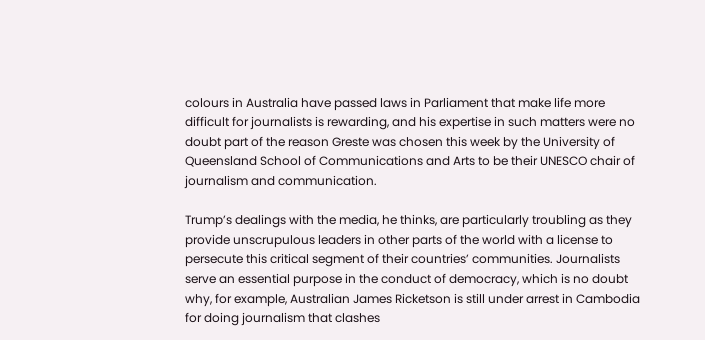colours in Australia have passed laws in Parliament that make life more difficult for journalists is rewarding, and his expertise in such matters were no doubt part of the reason Greste was chosen this week by the University of Queensland School of Communications and Arts to be their UNESCO chair of journalism and communication.

Trump’s dealings with the media, he thinks, are particularly troubling as they provide unscrupulous leaders in other parts of the world with a license to persecute this critical segment of their countries’ communities. Journalists serve an essential purpose in the conduct of democracy, which is no doubt why, for example, Australian James Ricketson is still under arrest in Cambodia for doing journalism that clashes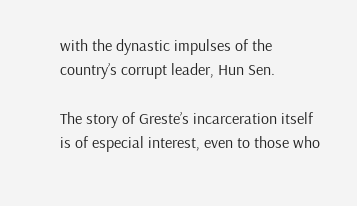with the dynastic impulses of the country’s corrupt leader, Hun Sen.

The story of Greste’s incarceration itself is of especial interest, even to those who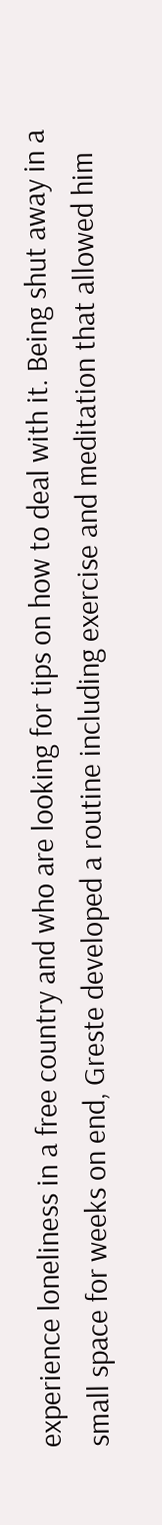experience loneliness in a free country and who are looking for tips on how to deal with it. Being shut away in a small space for weeks on end, Greste developed a routine including exercise and meditation that allowed him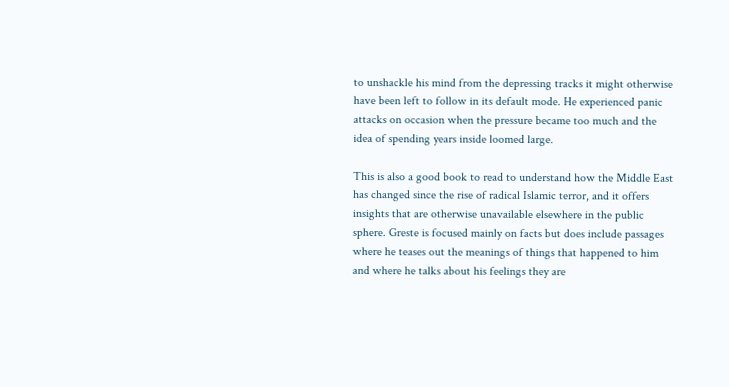to unshackle his mind from the depressing tracks it might otherwise have been left to follow in its default mode. He experienced panic attacks on occasion when the pressure became too much and the idea of spending years inside loomed large.

This is also a good book to read to understand how the Middle East has changed since the rise of radical Islamic terror, and it offers insights that are otherwise unavailable elsewhere in the public sphere. Greste is focused mainly on facts but does include passages where he teases out the meanings of things that happened to him and where he talks about his feelings they are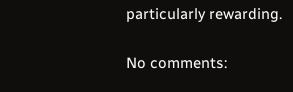particularly rewarding.

No comments: